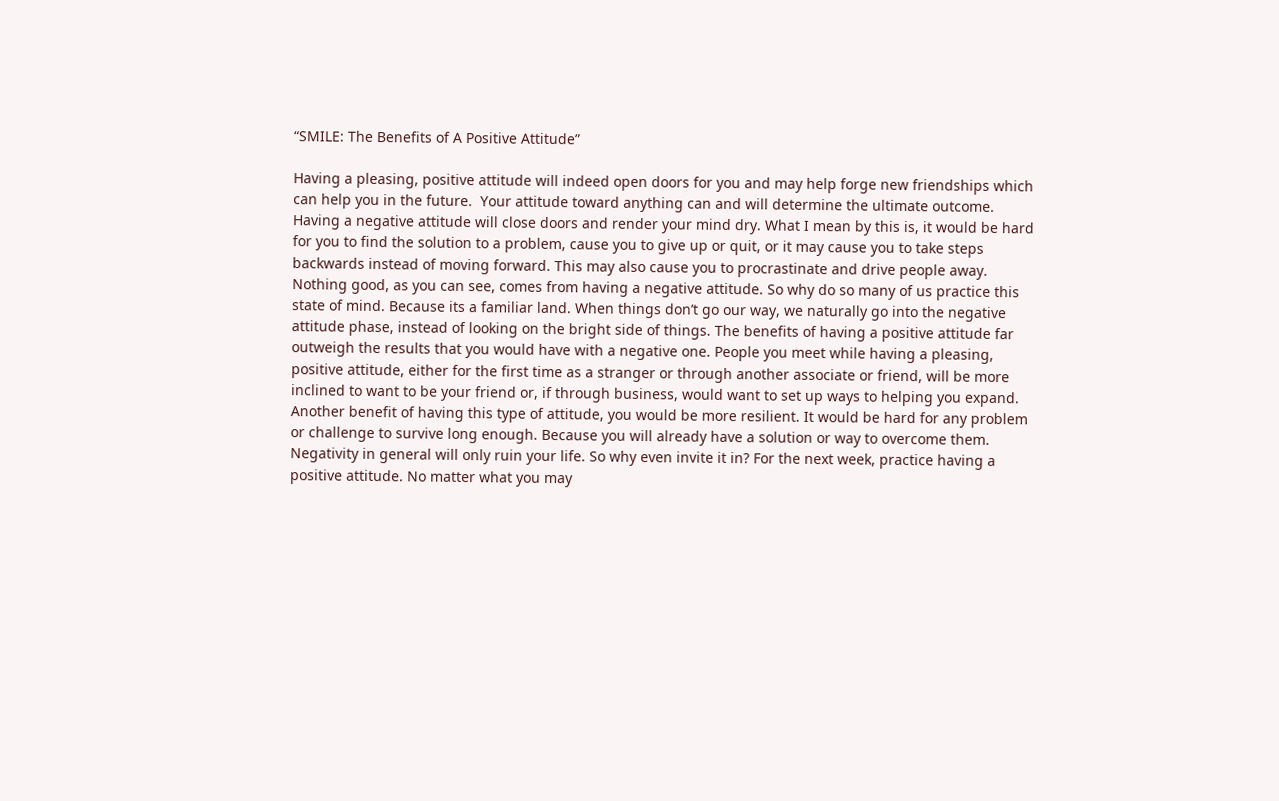“SMILE: The Benefits of A Positive Attitude”

Having a pleasing, positive attitude will indeed open doors for you and may help forge new friendships which can help you in the future.  Your attitude toward anything can and will determine the ultimate outcome. Having a negative attitude will close doors and render your mind dry. What I mean by this is, it would be hard for you to find the solution to a problem, cause you to give up or quit, or it may cause you to take steps backwards instead of moving forward. This may also cause you to procrastinate and drive people away. Nothing good, as you can see, comes from having a negative attitude. So why do so many of us practice this state of mind. Because its a familiar land. When things don’t go our way, we naturally go into the negative attitude phase, instead of looking on the bright side of things. The benefits of having a positive attitude far outweigh the results that you would have with a negative one. People you meet while having a pleasing, positive attitude, either for the first time as a stranger or through another associate or friend, will be more inclined to want to be your friend or, if through business, would want to set up ways to helping you expand. Another benefit of having this type of attitude, you would be more resilient. It would be hard for any problem or challenge to survive long enough. Because you will already have a solution or way to overcome them. Negativity in general will only ruin your life. So why even invite it in? For the next week, practice having a positive attitude. No matter what you may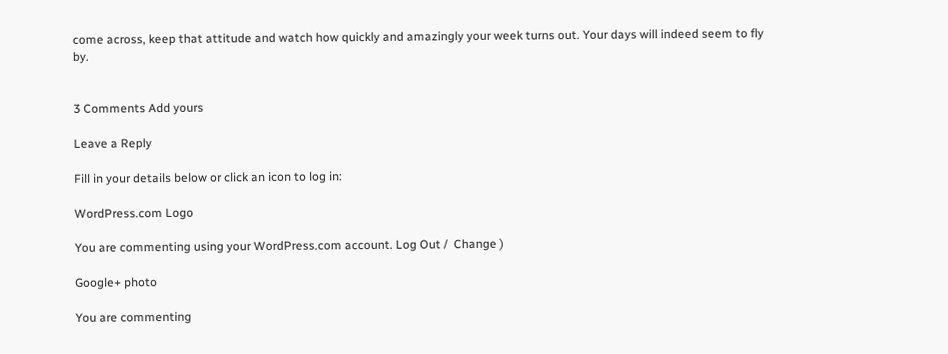come across, keep that attitude and watch how quickly and amazingly your week turns out. Your days will indeed seem to fly by.


3 Comments Add yours

Leave a Reply

Fill in your details below or click an icon to log in:

WordPress.com Logo

You are commenting using your WordPress.com account. Log Out /  Change )

Google+ photo

You are commenting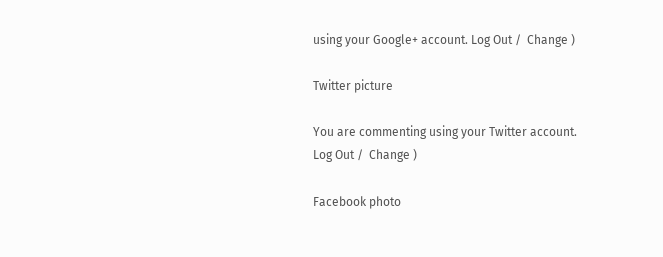using your Google+ account. Log Out /  Change )

Twitter picture

You are commenting using your Twitter account. Log Out /  Change )

Facebook photo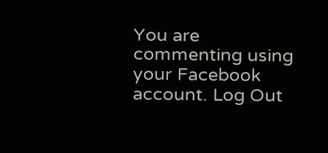You are commenting using your Facebook account. Log Out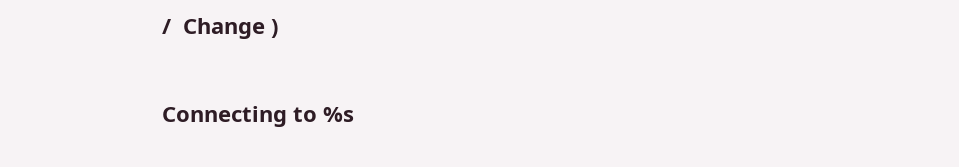/  Change )

Connecting to %s